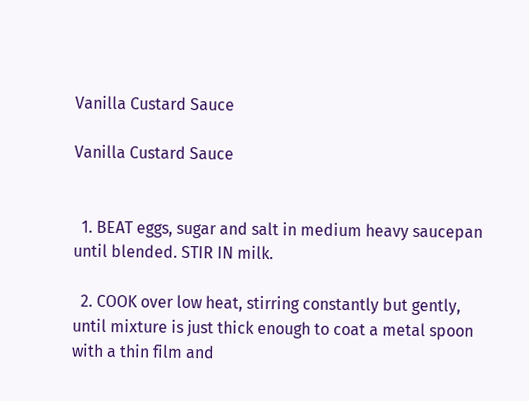Vanilla Custard Sauce

Vanilla Custard Sauce


  1. BEAT eggs, sugar and salt in medium heavy saucepan until blended. STIR IN milk.

  2. COOK over low heat, stirring constantly but gently, until mixture is just thick enough to coat a metal spoon with a thin film and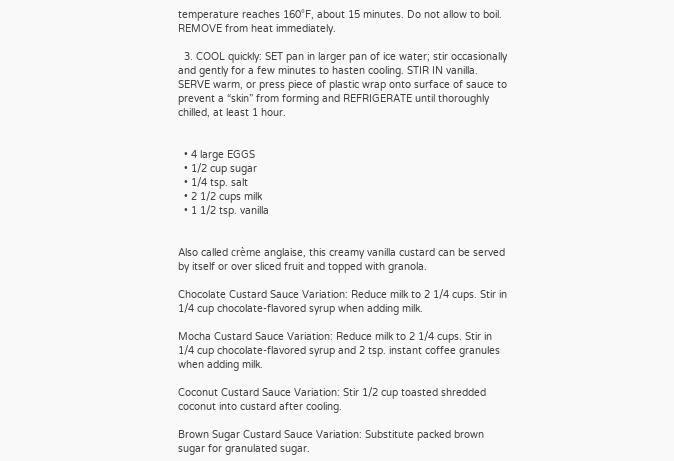temperature reaches 160°F, about 15 minutes. Do not allow to boil. REMOVE from heat immediately.

  3. COOL quickly: SET pan in larger pan of ice water; stir occasionally and gently for a few minutes to hasten cooling. STIR IN vanilla. SERVE warm, or press piece of plastic wrap onto surface of sauce to prevent a “skin” from forming and REFRIGERATE until thoroughly chilled, at least 1 hour.


  • 4 large EGGS
  • 1/2 cup sugar
  • 1/4 tsp. salt
  • 2 1/2 cups milk
  • 1 1/2 tsp. vanilla


Also called crème anglaise, this creamy vanilla custard can be served by itself or over sliced fruit and topped with granola.

Chocolate Custard Sauce Variation: Reduce milk to 2 1/4 cups. Stir in 1/4 cup chocolate-flavored syrup when adding milk.

Mocha Custard Sauce Variation: Reduce milk to 2 1/4 cups. Stir in 1/4 cup chocolate-flavored syrup and 2 tsp. instant coffee granules when adding milk.

Coconut Custard Sauce Variation: Stir 1/2 cup toasted shredded coconut into custard after cooling.

Brown Sugar Custard Sauce Variation: Substitute packed brown sugar for granulated sugar.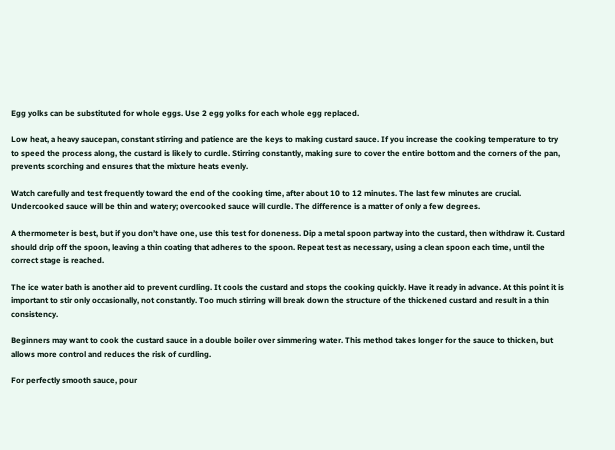Egg yolks can be substituted for whole eggs. Use 2 egg yolks for each whole egg replaced.

Low heat, a heavy saucepan, constant stirring and patience are the keys to making custard sauce. If you increase the cooking temperature to try to speed the process along, the custard is likely to curdle. Stirring constantly, making sure to cover the entire bottom and the corners of the pan, prevents scorching and ensures that the mixture heats evenly.

Watch carefully and test frequently toward the end of the cooking time, after about 10 to 12 minutes. The last few minutes are crucial. Undercooked sauce will be thin and watery; overcooked sauce will curdle. The difference is a matter of only a few degrees.

A thermometer is best, but if you don’t have one, use this test for doneness. Dip a metal spoon partway into the custard, then withdraw it. Custard should drip off the spoon, leaving a thin coating that adheres to the spoon. Repeat test as necessary, using a clean spoon each time, until the correct stage is reached.

The ice water bath is another aid to prevent curdling. It cools the custard and stops the cooking quickly. Have it ready in advance. At this point it is important to stir only occasionally, not constantly. Too much stirring will break down the structure of the thickened custard and result in a thin consistency.

Beginners may want to cook the custard sauce in a double boiler over simmering water. This method takes longer for the sauce to thicken, but allows more control and reduces the risk of curdling.

For perfectly smooth sauce, pour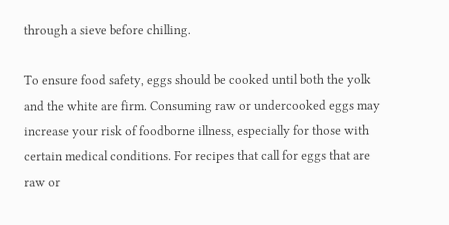through a sieve before chilling.

To ensure food safety, eggs should be cooked until both the yolk and the white are firm. Consuming raw or undercooked eggs may increase your risk of foodborne illness, especially for those with certain medical conditions. For recipes that call for eggs that are raw or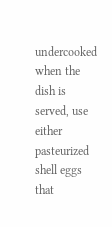undercooked when the dish is served, use either pasteurized shell eggs that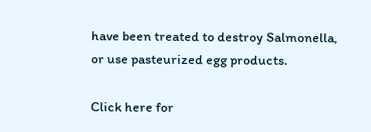have been treated to destroy Salmonella, or use pasteurized egg products.

Click here for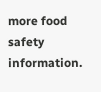more food safety information.